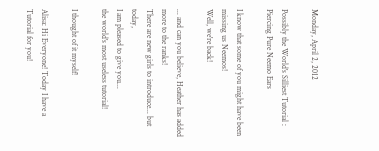Monday, April 2, 2012

Possibly the World's Silliest Tutorial : Piercing Pure Neemo Ears

I know that some of you might have been missing us Neemos!
Well, we're back!

... and can you believe, Heather has added more to the ranks!
There are new girls to introduce... but today,
I am pleased to give you...
the world's most useless tutorial!

I thought of it myself!

Alisa: Hi Everyone! Today I have a Tutorial for you!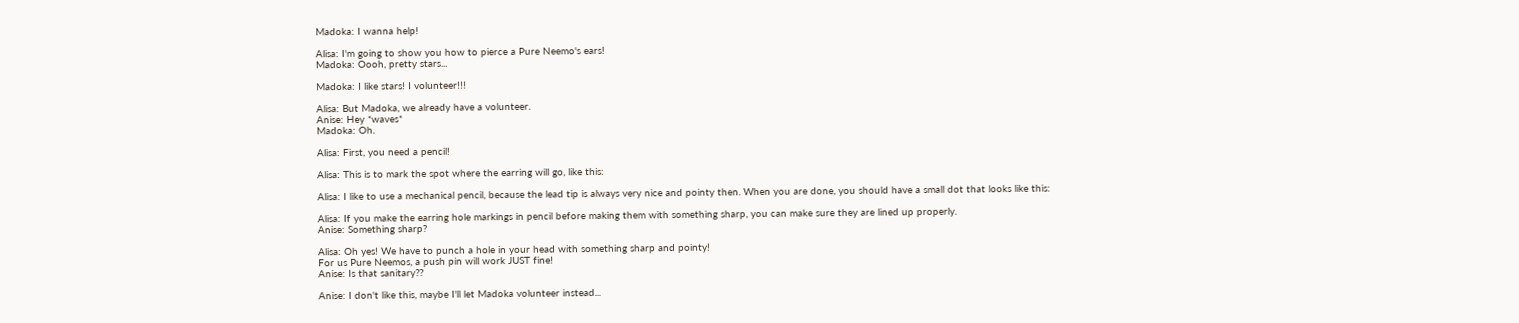Madoka: I wanna help!

Alisa: I'm going to show you how to pierce a Pure Neemo's ears!
Madoka: Oooh, pretty stars...

Madoka: I like stars! I volunteer!!!

Alisa: But Madoka, we already have a volunteer.
Anise: Hey *waves*
Madoka: Oh.

Alisa: First, you need a pencil!

Alisa: This is to mark the spot where the earring will go, like this:

Alisa: I like to use a mechanical pencil, because the lead tip is always very nice and pointy then. When you are done, you should have a small dot that looks like this:

Alisa: If you make the earring hole markings in pencil before making them with something sharp, you can make sure they are lined up properly.
Anise: Something sharp?

Alisa: Oh yes! We have to punch a hole in your head with something sharp and pointy!
For us Pure Neemos, a push pin will work JUST fine!
Anise: Is that sanitary??

Anise: I don't like this, maybe I'll let Madoka volunteer instead...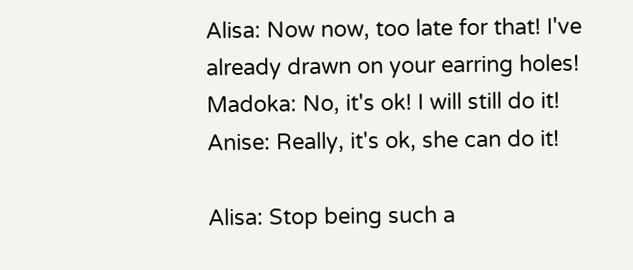Alisa: Now now, too late for that! I've already drawn on your earring holes!
Madoka: No, it's ok! I will still do it!
Anise: Really, it's ok, she can do it!

Alisa: Stop being such a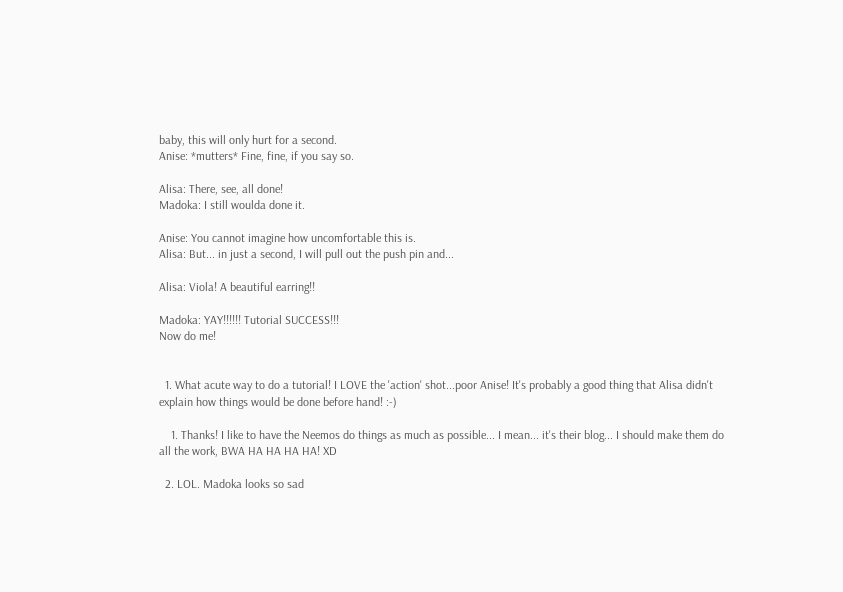baby, this will only hurt for a second.
Anise: *mutters* Fine, fine, if you say so.

Alisa: There, see, all done!
Madoka: I still woulda done it.

Anise: You cannot imagine how uncomfortable this is.
Alisa: But... in just a second, I will pull out the push pin and...

Alisa: Viola! A beautiful earring!!

Madoka: YAY!!!!!! Tutorial SUCCESS!!!
Now do me!


  1. What acute way to do a tutorial! I LOVE the 'action' shot...poor Anise! It's probably a good thing that Alisa didn't explain how things would be done before hand! :-)

    1. Thanks! I like to have the Neemos do things as much as possible... I mean... it's their blog... I should make them do all the work, BWA HA HA HA HA! XD

  2. LOL. Madoka looks so sad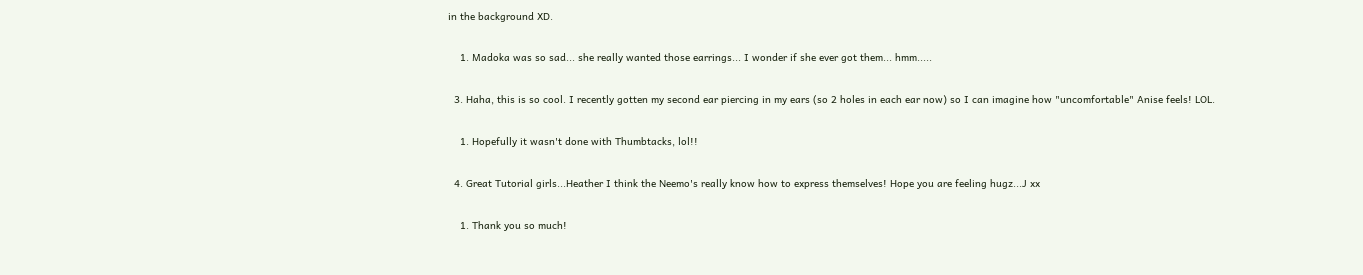in the background XD.

    1. Madoka was so sad... she really wanted those earrings... I wonder if she ever got them... hmm.....

  3. Haha, this is so cool. I recently gotten my second ear piercing in my ears (so 2 holes in each ear now) so I can imagine how "uncomfortable" Anise feels! LOL.

    1. Hopefully it wasn't done with Thumbtacks, lol!!

  4. Great Tutorial girls...Heather I think the Neemo's really know how to express themselves! Hope you are feeling hugz...J xx

    1. Thank you so much!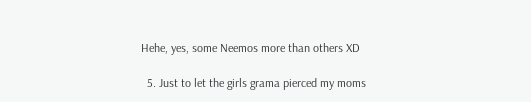Hehe, yes, some Neemos more than others XD

  5. Just to let the girls grama pierced my moms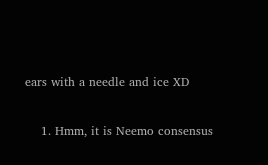ears with a needle and ice XD

    1. Hmm, it is Neemo consensus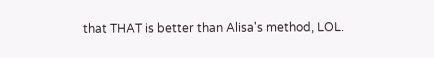that THAT is better than Alisa's method, LOL.